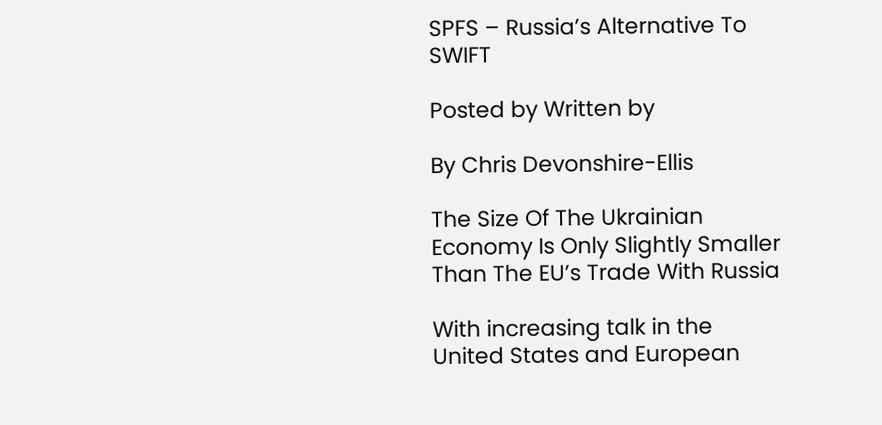SPFS – Russia’s Alternative To SWIFT

Posted by Written by

By Chris Devonshire-Ellis

The Size Of The Ukrainian Economy Is Only Slightly Smaller Than The EU’s Trade With Russia

With increasing talk in the United States and European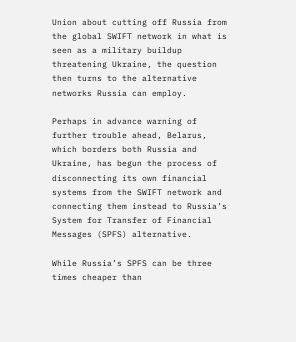Union about cutting off Russia from the global SWIFT network in what is seen as a military buildup threatening Ukraine, the question then turns to the alternative networks Russia can employ.

Perhaps in advance warning of further trouble ahead, Belarus, which borders both Russia and Ukraine, has begun the process of disconnecting its own financial systems from the SWIFT network and connecting them instead to Russia’s System for Transfer of Financial Messages (SPFS) alternative.

While Russia’s SPFS can be three times cheaper than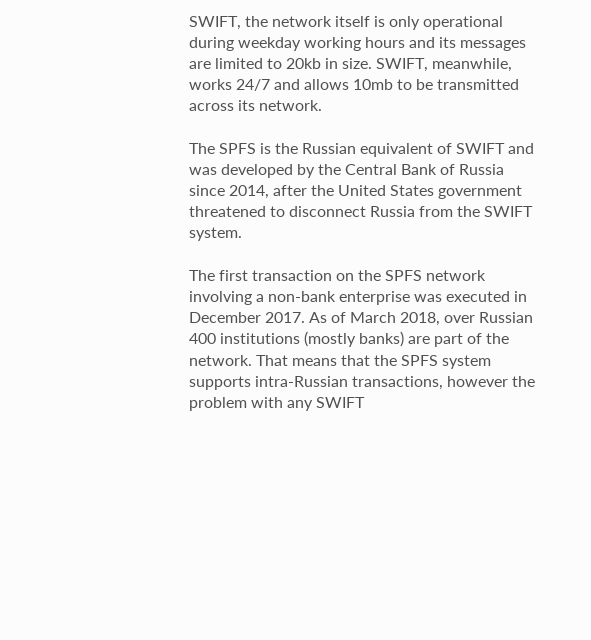SWIFT, the network itself is only operational during weekday working hours and its messages are limited to 20kb in size. SWIFT, meanwhile, works 24/7 and allows 10mb to be transmitted across its network.

The SPFS is the Russian equivalent of SWIFT and was developed by the Central Bank of Russia since 2014, after the United States government threatened to disconnect Russia from the SWIFT system.

The first transaction on the SPFS network involving a non-bank enterprise was executed in December 2017. As of March 2018, over Russian 400 institutions (mostly banks) are part of the network. That means that the SPFS system supports intra-Russian transactions, however the problem with any SWIFT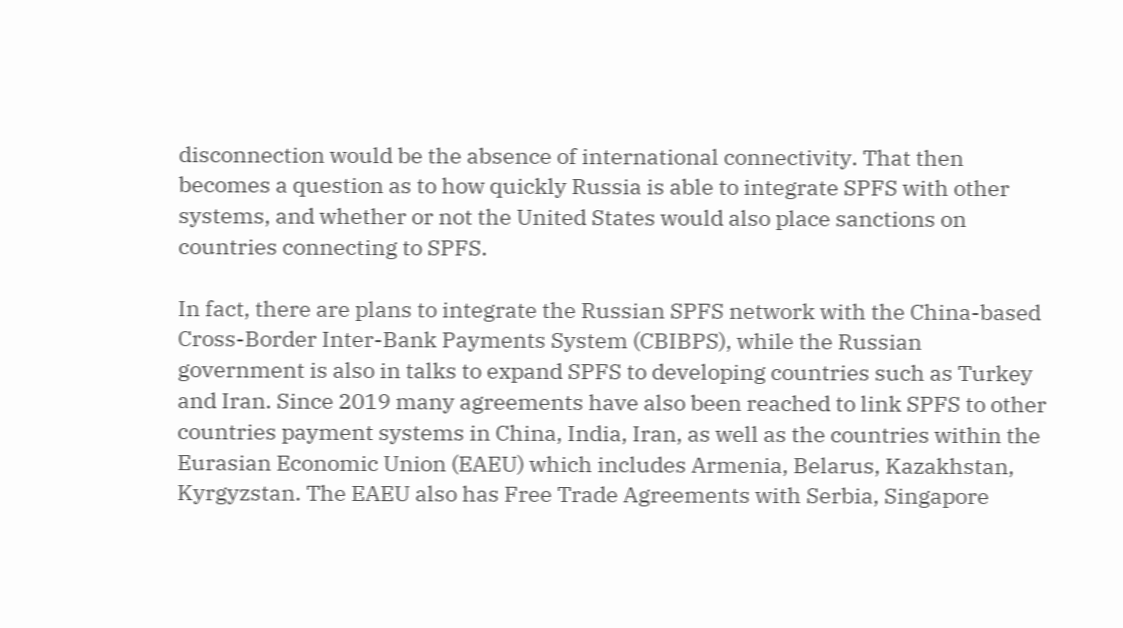disconnection would be the absence of international connectivity. That then becomes a question as to how quickly Russia is able to integrate SPFS with other systems, and whether or not the United States would also place sanctions on countries connecting to SPFS.

In fact, there are plans to integrate the Russian SPFS network with the China-based Cross-Border Inter-Bank Payments System (CBIBPS), while the Russian government is also in talks to expand SPFS to developing countries such as Turkey and Iran. Since 2019 many agreements have also been reached to link SPFS to other countries payment systems in China, India, Iran, as well as the countries within the Eurasian Economic Union (EAEU) which includes Armenia, Belarus, Kazakhstan, Kyrgyzstan. The EAEU also has Free Trade Agreements with Serbia, Singapore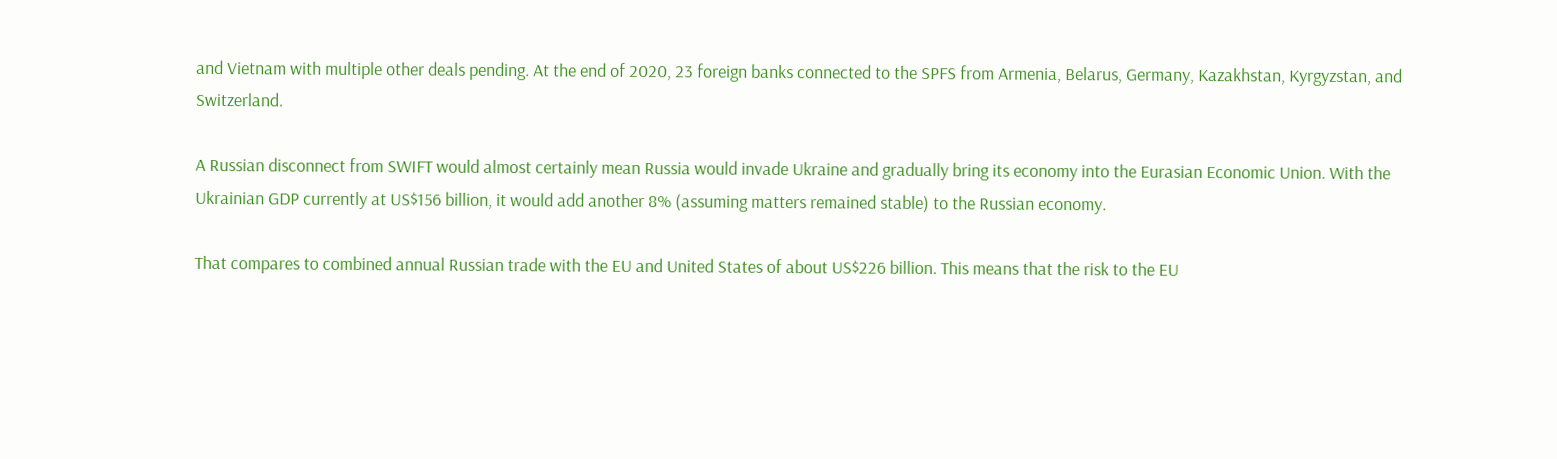and Vietnam with multiple other deals pending. At the end of 2020, 23 foreign banks connected to the SPFS from Armenia, Belarus, Germany, Kazakhstan, Kyrgyzstan, and Switzerland.

A Russian disconnect from SWIFT would almost certainly mean Russia would invade Ukraine and gradually bring its economy into the Eurasian Economic Union. With the Ukrainian GDP currently at US$156 billion, it would add another 8% (assuming matters remained stable) to the Russian economy.

That compares to combined annual Russian trade with the EU and United States of about US$226 billion. This means that the risk to the EU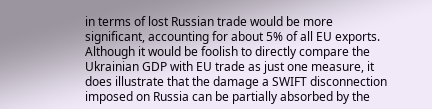in terms of lost Russian trade would be more significant, accounting for about 5% of all EU exports. Although it would be foolish to directly compare the Ukrainian GDP with EU trade as just one measure, it does illustrate that the damage a SWIFT disconnection imposed on Russia can be partially absorbed by the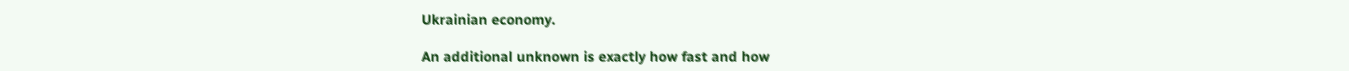Ukrainian economy.

An additional unknown is exactly how fast and how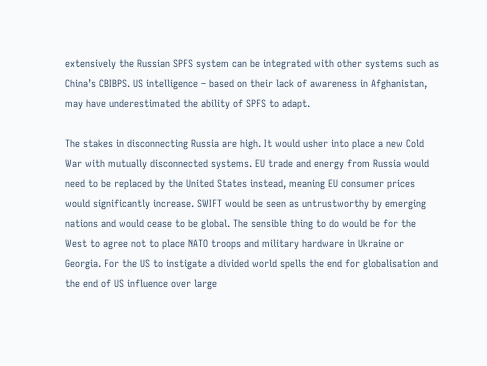extensively the Russian SPFS system can be integrated with other systems such as China’s CBIBPS. US intelligence – based on their lack of awareness in Afghanistan, may have underestimated the ability of SPFS to adapt.

The stakes in disconnecting Russia are high. It would usher into place a new Cold War with mutually disconnected systems. EU trade and energy from Russia would need to be replaced by the United States instead, meaning EU consumer prices would significantly increase. SWIFT would be seen as untrustworthy by emerging nations and would cease to be global. The sensible thing to do would be for the West to agree not to place NATO troops and military hardware in Ukraine or Georgia. For the US to instigate a divided world spells the end for globalisation and the end of US influence over large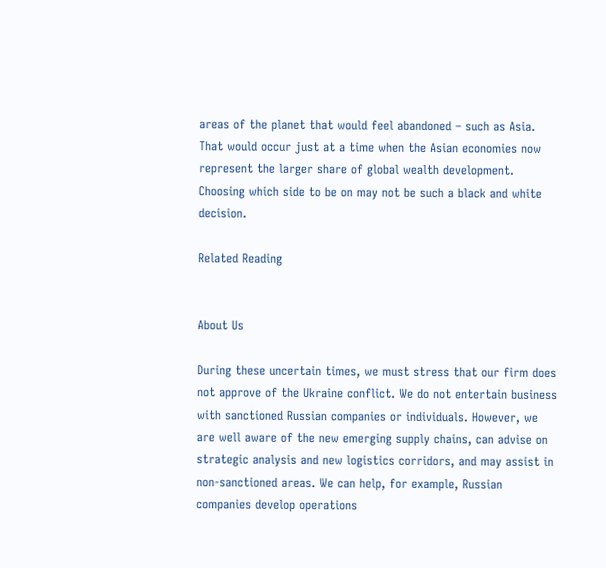areas of the planet that would feel abandoned – such as Asia. That would occur just at a time when the Asian economies now represent the larger share of global wealth development. Choosing which side to be on may not be such a black and white decision.

Related Reading


About Us

During these uncertain times, we must stress that our firm does not approve of the Ukraine conflict. We do not entertain business with sanctioned Russian companies or individuals. However, we are well aware of the new emerging supply chains, can advise on strategic analysis and new logistics corridors, and may assist in non-sanctioned areas. We can help, for example, Russian companies develop operations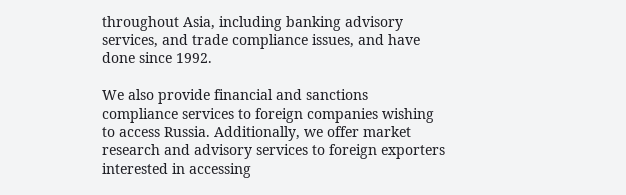throughout Asia, including banking advisory services, and trade compliance issues, and have done since 1992.

We also provide financial and sanctions compliance services to foreign companies wishing to access Russia. Additionally, we offer market research and advisory services to foreign exporters interested in accessing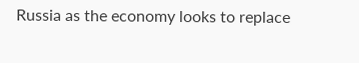Russia as the economy looks to replace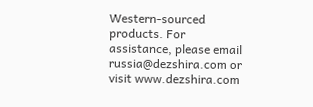Western-sourced products. For assistance, please email russia@dezshira.com or visit www.dezshira.com